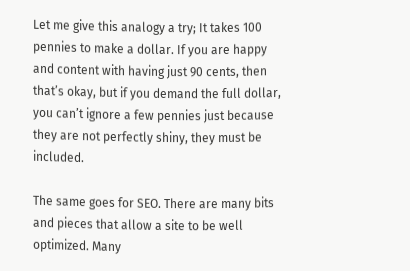Let me give this analogy a try; It takes 100 pennies to make a dollar. If you are happy and content with having just 90 cents, then that’s okay, but if you demand the full dollar, you can’t ignore a few pennies just because they are not perfectly shiny, they must be included.

The same goes for SEO. There are many bits and pieces that allow a site to be well optimized. Many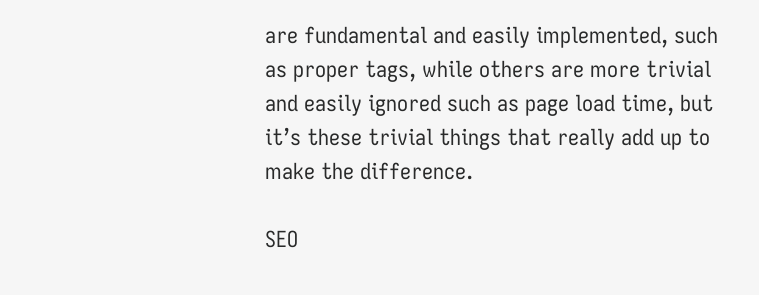are fundamental and easily implemented, such as proper tags, while others are more trivial and easily ignored such as page load time, but it’s these trivial things that really add up to make the difference.

SEO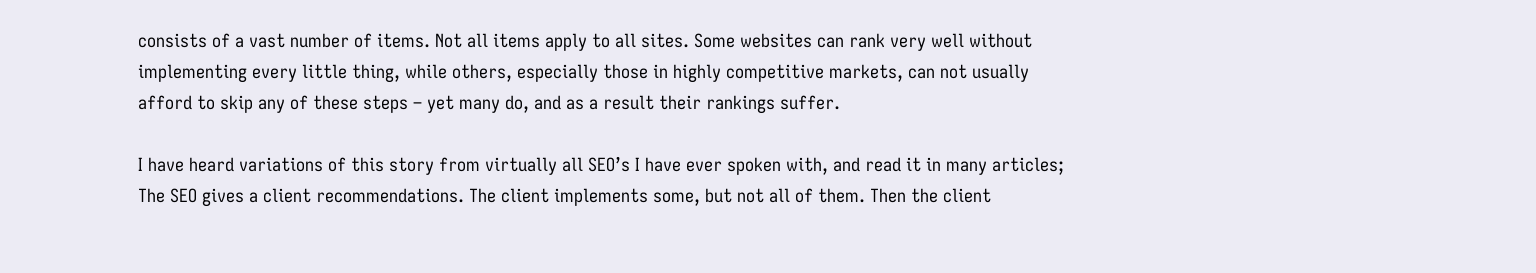consists of a vast number of items. Not all items apply to all sites. Some websites can rank very well without implementing every little thing, while others, especially those in highly competitive markets, can not usually afford to skip any of these steps – yet many do, and as a result their rankings suffer.

I have heard variations of this story from virtually all SEO’s I have ever spoken with, and read it in many articles; The SEO gives a client recommendations. The client implements some, but not all of them. Then the client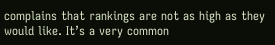complains that rankings are not as high as they would like. It’s a very common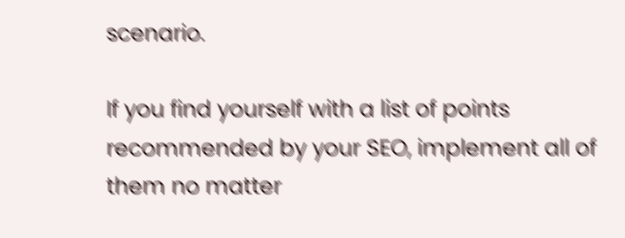scenario.

If you find yourself with a list of points recommended by your SEO, implement all of them no matter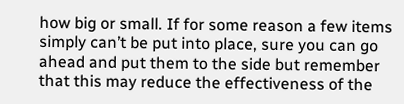how big or small. If for some reason a few items simply can’t be put into place, sure you can go ahead and put them to the side but remember that this may reduce the effectiveness of the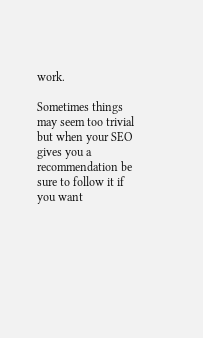work.

Sometimes things may seem too trivial but when your SEO gives you a recommendation be sure to follow it if you want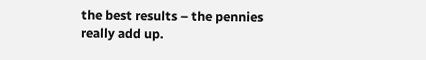the best results – the pennies really add up.